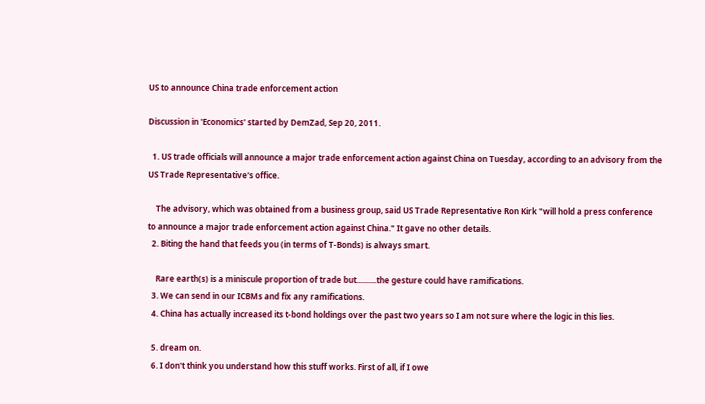US to announce China trade enforcement action

Discussion in 'Economics' started by DemZad, Sep 20, 2011.

  1. US trade officials will announce a major trade enforcement action against China on Tuesday, according to an advisory from the US Trade Representative's office.

    The advisory, which was obtained from a business group, said US Trade Representative Ron Kirk "will hold a press conference to announce a major trade enforcement action against China." It gave no other details.
  2. Biting the hand that feeds you (in terms of T-Bonds) is always smart.

    Rare earth(s) is a miniscule proportion of trade but..........the gesture could have ramifications.
  3. We can send in our ICBMs and fix any ramifications.
  4. China has actually increased its t-bond holdings over the past two years so I am not sure where the logic in this lies.

  5. dream on.
  6. I don't think you understand how this stuff works. First of all, if I owe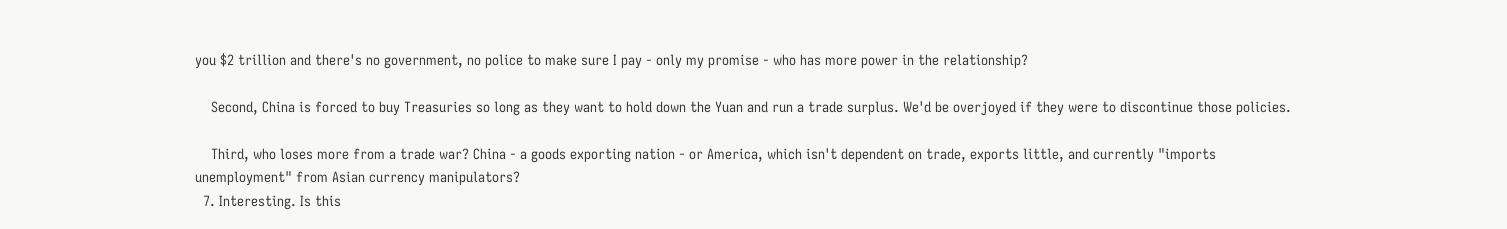you $2 trillion and there's no government, no police to make sure I pay - only my promise - who has more power in the relationship?

    Second, China is forced to buy Treasuries so long as they want to hold down the Yuan and run a trade surplus. We'd be overjoyed if they were to discontinue those policies.

    Third, who loses more from a trade war? China - a goods exporting nation - or America, which isn't dependent on trade, exports little, and currently "imports unemployment" from Asian currency manipulators?
  7. Interesting. Is this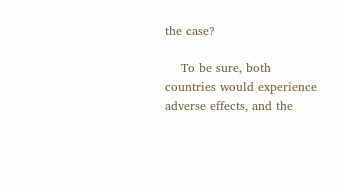the case?

    To be sure, both countries would experience adverse effects, and the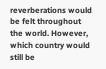reverberations would be felt throughout the world. However, which country would still be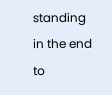standing in the end to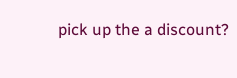pick up the a discount?